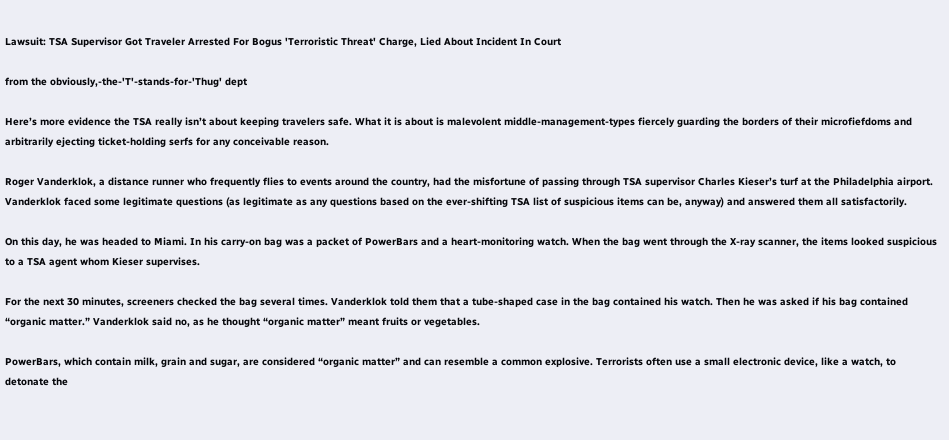Lawsuit: TSA Supervisor Got Traveler Arrested For Bogus 'Terroristic Threat' Charge, Lied About Incident In Court

from the obviously,-the-'T'-stands-for-'Thug' dept

Here’s more evidence the TSA really isn’t about keeping travelers safe. What it is about is malevolent middle-management-types fiercely guarding the borders of their microfiefdoms and arbitrarily ejecting ticket-holding serfs for any conceivable reason.

Roger Vanderklok, a distance runner who frequently flies to events around the country, had the misfortune of passing through TSA supervisor Charles Kieser’s turf at the Philadelphia airport. Vanderklok faced some legitimate questions (as legitimate as any questions based on the ever-shifting TSA list of suspicious items can be, anyway) and answered them all satisfactorily.

On this day, he was headed to Miami. In his carry-on bag was a packet of PowerBars and a heart-monitoring watch. When the bag went through the X-ray scanner, the items looked suspicious to a TSA agent whom Kieser supervises.

For the next 30 minutes, screeners checked the bag several times. Vanderklok told them that a tube-shaped case in the bag contained his watch. Then he was asked if his bag contained “organic matter.” Vanderklok said no, as he thought “organic matter” meant fruits or vegetables.

PowerBars, which contain milk, grain and sugar, are considered “organic matter” and can resemble a common explosive. Terrorists often use a small electronic device, like a watch, to detonate the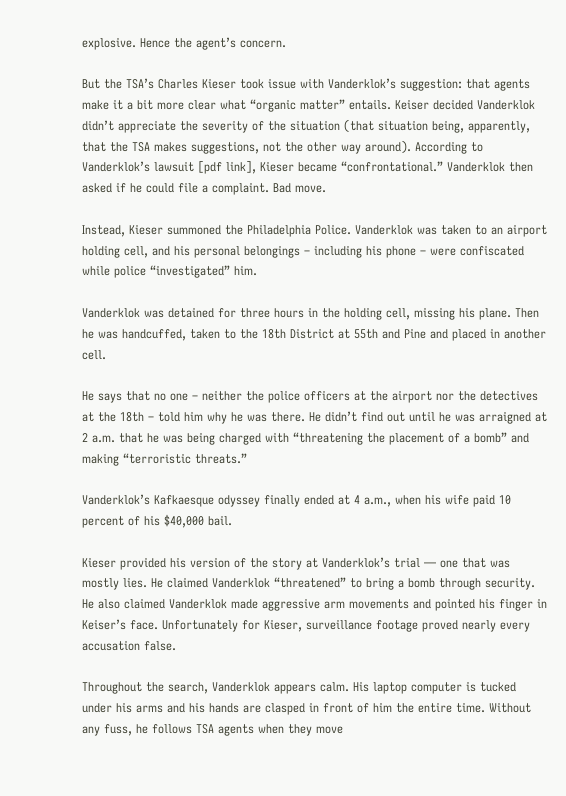explosive. Hence the agent’s concern.

But the TSA’s Charles Kieser took issue with Vanderklok’s suggestion: that agents make it a bit more clear what “organic matter” entails. Keiser decided Vanderklok didn’t appreciate the severity of the situation (that situation being, apparently, that the TSA makes suggestions, not the other way around). According to Vanderklok’s lawsuit [pdf link], Kieser became “confrontational.” Vanderklok then asked if he could file a complaint. Bad move.

Instead, Kieser summoned the Philadelphia Police. Vanderklok was taken to an airport holding cell, and his personal belongings – including his phone – were confiscated while police “investigated” him.

Vanderklok was detained for three hours in the holding cell, missing his plane. Then he was handcuffed, taken to the 18th District at 55th and Pine and placed in another cell.

He says that no one – neither the police officers at the airport nor the detectives at the 18th – told him why he was there. He didn’t find out until he was arraigned at 2 a.m. that he was being charged with “threatening the placement of a bomb” and making “terroristic threats.”

Vanderklok’s Kafkaesque odyssey finally ended at 4 a.m., when his wife paid 10 percent of his $40,000 bail.

Kieser provided his version of the story at Vanderklok’s trial — one that was mostly lies. He claimed Vanderklok “threatened” to bring a bomb through security. He also claimed Vanderklok made aggressive arm movements and pointed his finger in Keiser’s face. Unfortunately for Kieser, surveillance footage proved nearly every accusation false.

Throughout the search, Vanderklok appears calm. His laptop computer is tucked under his arms and his hands are clasped in front of him the entire time. Without any fuss, he follows TSA agents when they move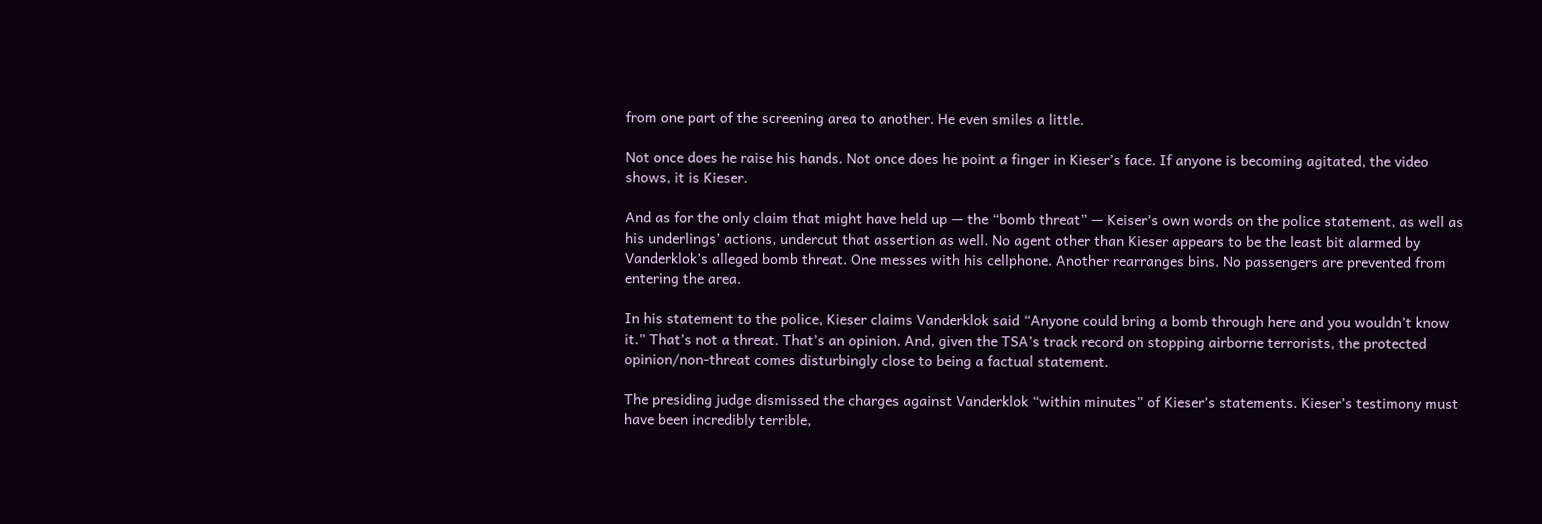from one part of the screening area to another. He even smiles a little.

Not once does he raise his hands. Not once does he point a finger in Kieser’s face. If anyone is becoming agitated, the video shows, it is Kieser.

And as for the only claim that might have held up — the “bomb threat” — Keiser’s own words on the police statement, as well as his underlings’ actions, undercut that assertion as well. No agent other than Kieser appears to be the least bit alarmed by Vanderklok’s alleged bomb threat. One messes with his cellphone. Another rearranges bins. No passengers are prevented from entering the area.

In his statement to the police, Kieser claims Vanderklok said “Anyone could bring a bomb through here and you wouldn’t know it.” That’s not a threat. That’s an opinion. And, given the TSA’s track record on stopping airborne terrorists, the protected opinion/non-threat comes disturbingly close to being a factual statement.

The presiding judge dismissed the charges against Vanderklok “within minutes” of Kieser’s statements. Kieser’s testimony must have been incredibly terrible,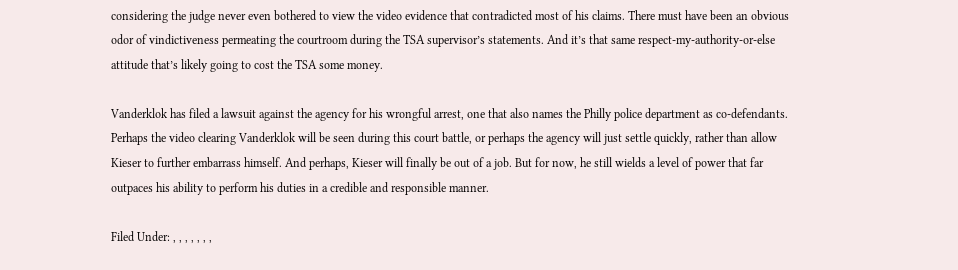considering the judge never even bothered to view the video evidence that contradicted most of his claims. There must have been an obvious odor of vindictiveness permeating the courtroom during the TSA supervisor’s statements. And it’s that same respect-my-authority-or-else attitude that’s likely going to cost the TSA some money.

Vanderklok has filed a lawsuit against the agency for his wrongful arrest, one that also names the Philly police department as co-defendants. Perhaps the video clearing Vanderklok will be seen during this court battle, or perhaps the agency will just settle quickly, rather than allow Kieser to further embarrass himself. And perhaps, Kieser will finally be out of a job. But for now, he still wields a level of power that far outpaces his ability to perform his duties in a credible and responsible manner.

Filed Under: , , , , , , ,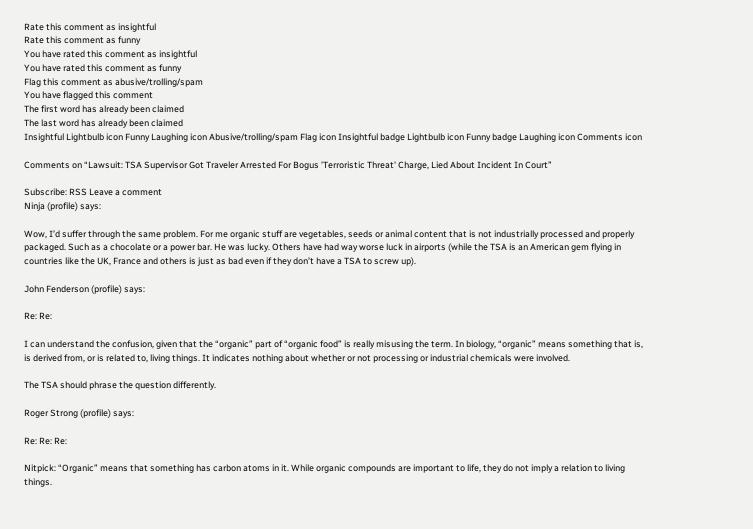Rate this comment as insightful
Rate this comment as funny
You have rated this comment as insightful
You have rated this comment as funny
Flag this comment as abusive/trolling/spam
You have flagged this comment
The first word has already been claimed
The last word has already been claimed
Insightful Lightbulb icon Funny Laughing icon Abusive/trolling/spam Flag icon Insightful badge Lightbulb icon Funny badge Laughing icon Comments icon

Comments on “Lawsuit: TSA Supervisor Got Traveler Arrested For Bogus 'Terroristic Threat' Charge, Lied About Incident In Court”

Subscribe: RSS Leave a comment
Ninja (profile) says:

Wow, I’d suffer through the same problem. For me organic stuff are vegetables, seeds or animal content that is not industrially processed and properly packaged. Such as a chocolate or a power bar. He was lucky. Others have had way worse luck in airports (while the TSA is an American gem flying in countries like the UK, France and others is just as bad even if they don’t have a TSA to screw up).

John Fenderson (profile) says:

Re: Re:

I can understand the confusion, given that the “organic” part of “organic food” is really misusing the term. In biology, “organic” means something that is, is derived from, or is related to, living things. It indicates nothing about whether or not processing or industrial chemicals were involved.

The TSA should phrase the question differently.

Roger Strong (profile) says:

Re: Re: Re:

Nitpick: “Organic” means that something has carbon atoms in it. While organic compounds are important to life, they do not imply a relation to living things.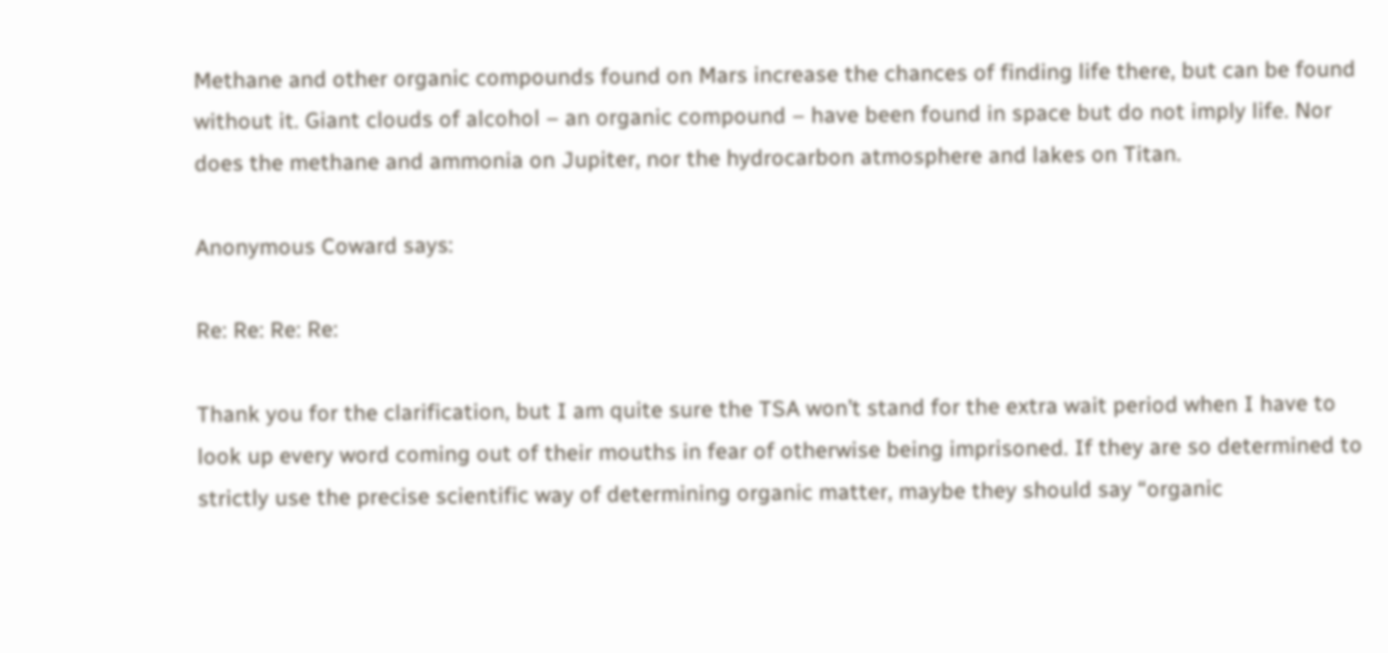Methane and other organic compounds found on Mars increase the chances of finding life there, but can be found without it. Giant clouds of alcohol – an organic compound – have been found in space but do not imply life. Nor does the methane and ammonia on Jupiter, nor the hydrocarbon atmosphere and lakes on Titan.

Anonymous Coward says:

Re: Re: Re: Re:

Thank you for the clarification, but I am quite sure the TSA won’t stand for the extra wait period when I have to look up every word coming out of their mouths in fear of otherwise being imprisoned. If they are so determined to strictly use the precise scientific way of determining organic matter, maybe they should say “organic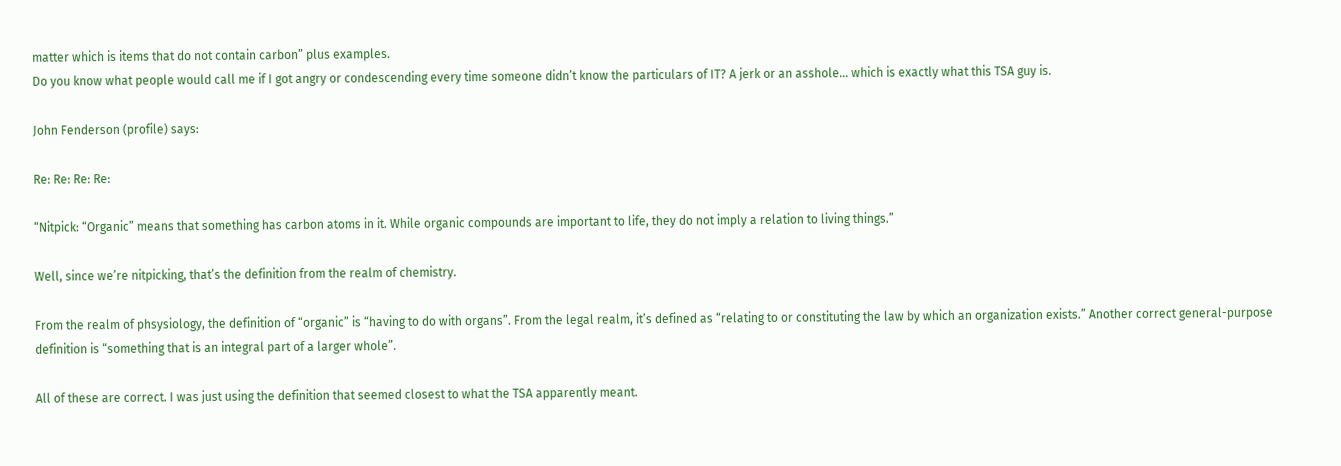matter which is items that do not contain carbon” plus examples.
Do you know what people would call me if I got angry or condescending every time someone didn’t know the particulars of IT? A jerk or an asshole… which is exactly what this TSA guy is.

John Fenderson (profile) says:

Re: Re: Re: Re:

“Nitpick: “Organic” means that something has carbon atoms in it. While organic compounds are important to life, they do not imply a relation to living things.”

Well, since we’re nitpicking, that’s the definition from the realm of chemistry.

From the realm of phsysiology, the definition of “organic” is “having to do with organs”. From the legal realm, it’s defined as “relating to or constituting the law by which an organization exists.” Another correct general-purpose definition is “something that is an integral part of a larger whole”.

All of these are correct. I was just using the definition that seemed closest to what the TSA apparently meant.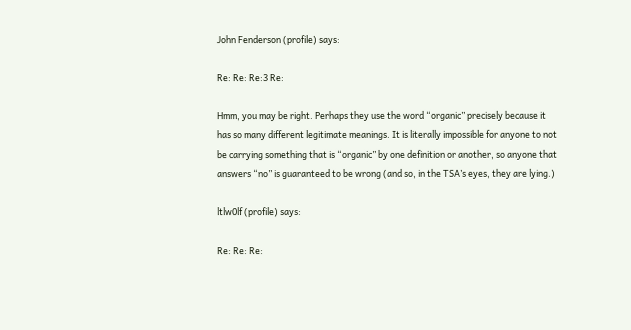John Fenderson (profile) says:

Re: Re: Re:3 Re:

Hmm, you may be right. Perhaps they use the word “organic” precisely because it has so many different legitimate meanings. It is literally impossible for anyone to not be carrying something that is “organic” by one definition or another, so anyone that answers “no” is guaranteed to be wrong (and so, in the TSA’s eyes, they are lying.)

ltlw0lf (profile) says:

Re: Re: Re: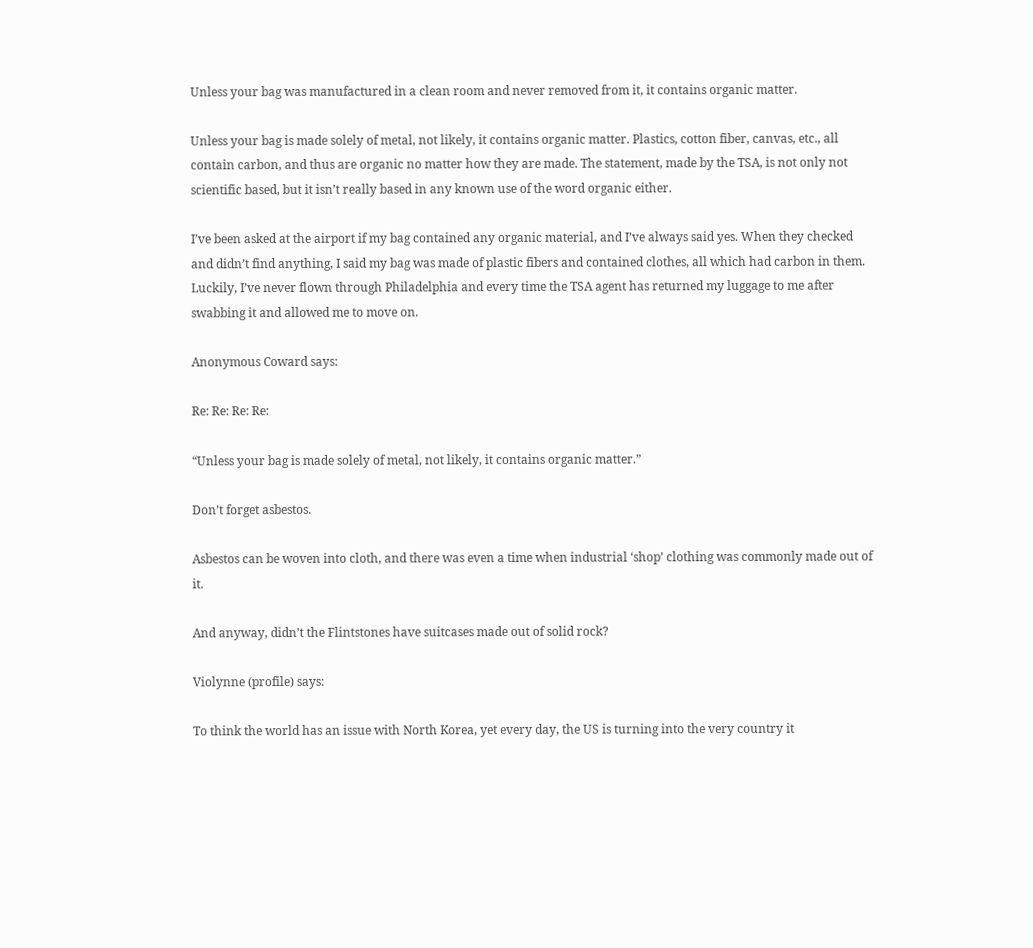Unless your bag was manufactured in a clean room and never removed from it, it contains organic matter.

Unless your bag is made solely of metal, not likely, it contains organic matter. Plastics, cotton fiber, canvas, etc., all contain carbon, and thus are organic no matter how they are made. The statement, made by the TSA, is not only not scientific based, but it isn’t really based in any known use of the word organic either.

I’ve been asked at the airport if my bag contained any organic material, and I’ve always said yes. When they checked and didn’t find anything, I said my bag was made of plastic fibers and contained clothes, all which had carbon in them. Luckily, I’ve never flown through Philadelphia and every time the TSA agent has returned my luggage to me after swabbing it and allowed me to move on.

Anonymous Coward says:

Re: Re: Re: Re:

“Unless your bag is made solely of metal, not likely, it contains organic matter.”

Don’t forget asbestos.

Asbestos can be woven into cloth, and there was even a time when industrial ‘shop’ clothing was commonly made out of it.

And anyway, didn’t the Flintstones have suitcases made out of solid rock?

Violynne (profile) says:

To think the world has an issue with North Korea, yet every day, the US is turning into the very country it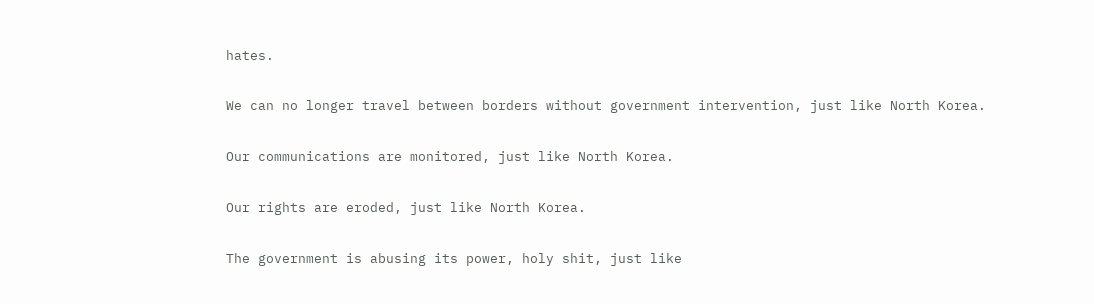hates.

We can no longer travel between borders without government intervention, just like North Korea.

Our communications are monitored, just like North Korea.

Our rights are eroded, just like North Korea.

The government is abusing its power, holy shit, just like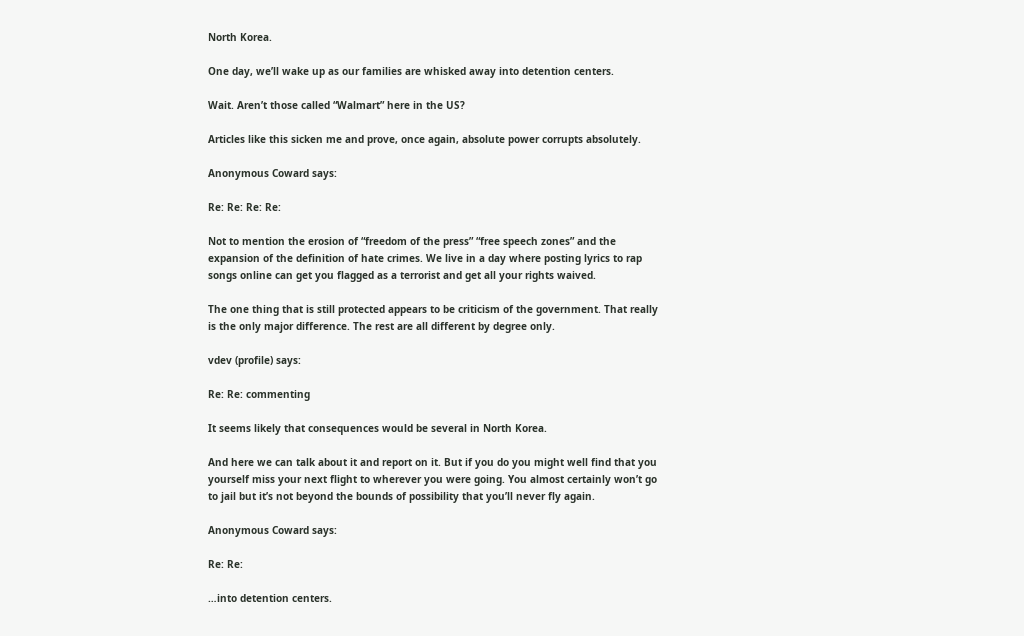North Korea.

One day, we’ll wake up as our families are whisked away into detention centers.

Wait. Aren’t those called “Walmart” here in the US?

Articles like this sicken me and prove, once again, absolute power corrupts absolutely.

Anonymous Coward says:

Re: Re: Re: Re:

Not to mention the erosion of “freedom of the press” “free speech zones” and the expansion of the definition of hate crimes. We live in a day where posting lyrics to rap songs online can get you flagged as a terrorist and get all your rights waived.

The one thing that is still protected appears to be criticism of the government. That really is the only major difference. The rest are all different by degree only.

vdev (profile) says:

Re: Re: commenting

It seems likely that consequences would be several in North Korea.

And here we can talk about it and report on it. But if you do you might well find that you yourself miss your next flight to wherever you were going. You almost certainly won’t go to jail but it’s not beyond the bounds of possibility that you’ll never fly again.

Anonymous Coward says:

Re: Re:

…into detention centers.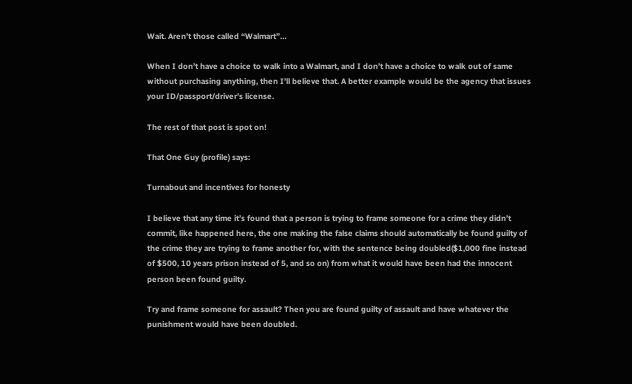Wait. Aren’t those called “Walmart”…

When I don’t have a choice to walk into a Walmart, and I don’t have a choice to walk out of same without purchasing anything, then I’ll believe that. A better example would be the agency that issues your ID/passport/driver’s license.

The rest of that post is spot on!

That One Guy (profile) says:

Turnabout and incentives for honesty

I believe that any time it’s found that a person is trying to frame someone for a crime they didn’t commit, like happened here, the one making the false claims should automatically be found guilty of the crime they are trying to frame another for, with the sentence being doubled($1,000 fine instead of $500, 10 years prison instead of 5, and so on) from what it would have been had the innocent person been found guilty.

Try and frame someone for assault? Then you are found guilty of assault and have whatever the punishment would have been doubled.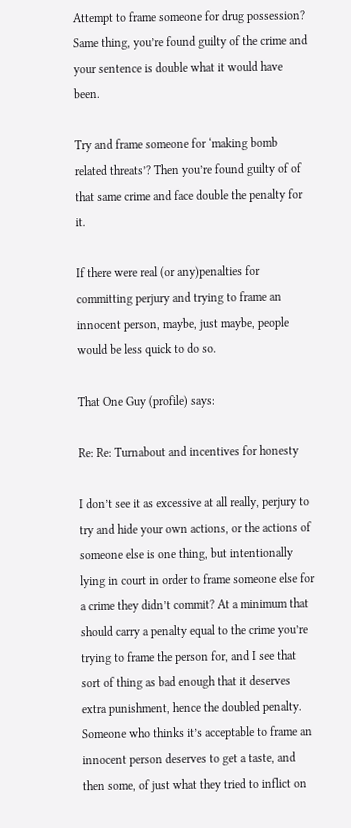Attempt to frame someone for drug possession? Same thing, you’re found guilty of the crime and your sentence is double what it would have been.

Try and frame someone for ‘making bomb related threats’? Then you’re found guilty of of that same crime and face double the penalty for it.

If there were real (or any)penalties for committing perjury and trying to frame an innocent person, maybe, just maybe, people would be less quick to do so.

That One Guy (profile) says:

Re: Re: Turnabout and incentives for honesty

I don’t see it as excessive at all really, perjury to try and hide your own actions, or the actions of someone else is one thing, but intentionally lying in court in order to frame someone else for a crime they didn’t commit? At a minimum that should carry a penalty equal to the crime you’re trying to frame the person for, and I see that sort of thing as bad enough that it deserves extra punishment, hence the doubled penalty. Someone who thinks it’s acceptable to frame an innocent person deserves to get a taste, and then some, of just what they tried to inflict on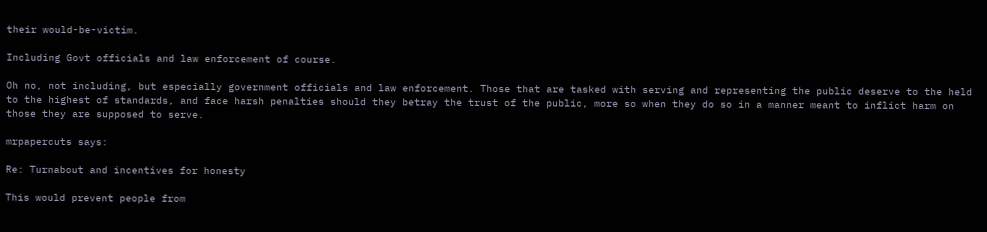their would-be-victim.

Including Govt officials and law enforcement of course.

Oh no, not including, but especially government officials and law enforcement. Those that are tasked with serving and representing the public deserve to the held to the highest of standards, and face harsh penalties should they betray the trust of the public, more so when they do so in a manner meant to inflict harm on those they are supposed to serve.

mrpapercuts says:

Re: Turnabout and incentives for honesty

This would prevent people from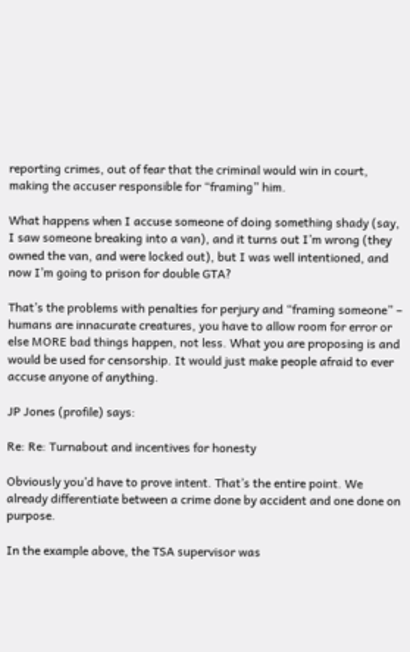reporting crimes, out of fear that the criminal would win in court, making the accuser responsible for “framing” him.

What happens when I accuse someone of doing something shady (say, I saw someone breaking into a van), and it turns out I’m wrong (they owned the van, and were locked out), but I was well intentioned, and now I’m going to prison for double GTA?

That’s the problems with penalties for perjury and “framing someone” – humans are innacurate creatures, you have to allow room for error or else MORE bad things happen, not less. What you are proposing is and would be used for censorship. It would just make people afraid to ever accuse anyone of anything.

JP Jones (profile) says:

Re: Re: Turnabout and incentives for honesty

Obviously you’d have to prove intent. That’s the entire point. We already differentiate between a crime done by accident and one done on purpose.

In the example above, the TSA supervisor was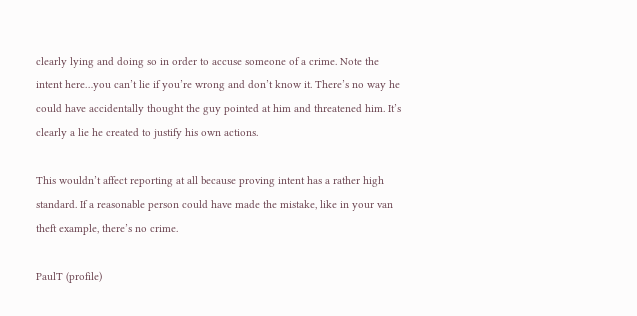clearly lying and doing so in order to accuse someone of a crime. Note the intent here…you can’t lie if you’re wrong and don’t know it. There’s no way he could have accidentally thought the guy pointed at him and threatened him. It’s clearly a lie he created to justify his own actions.

This wouldn’t affect reporting at all because proving intent has a rather high standard. If a reasonable person could have made the mistake, like in your van theft example, there’s no crime.

PaulT (profile)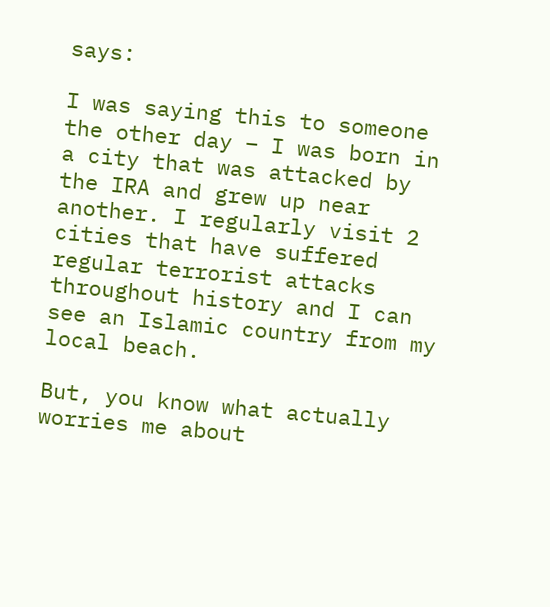says:

I was saying this to someone the other day – I was born in a city that was attacked by the IRA and grew up near another. I regularly visit 2 cities that have suffered regular terrorist attacks throughout history and I can see an Islamic country from my local beach.

But, you know what actually worries me about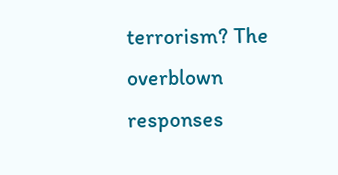terrorism? The overblown responses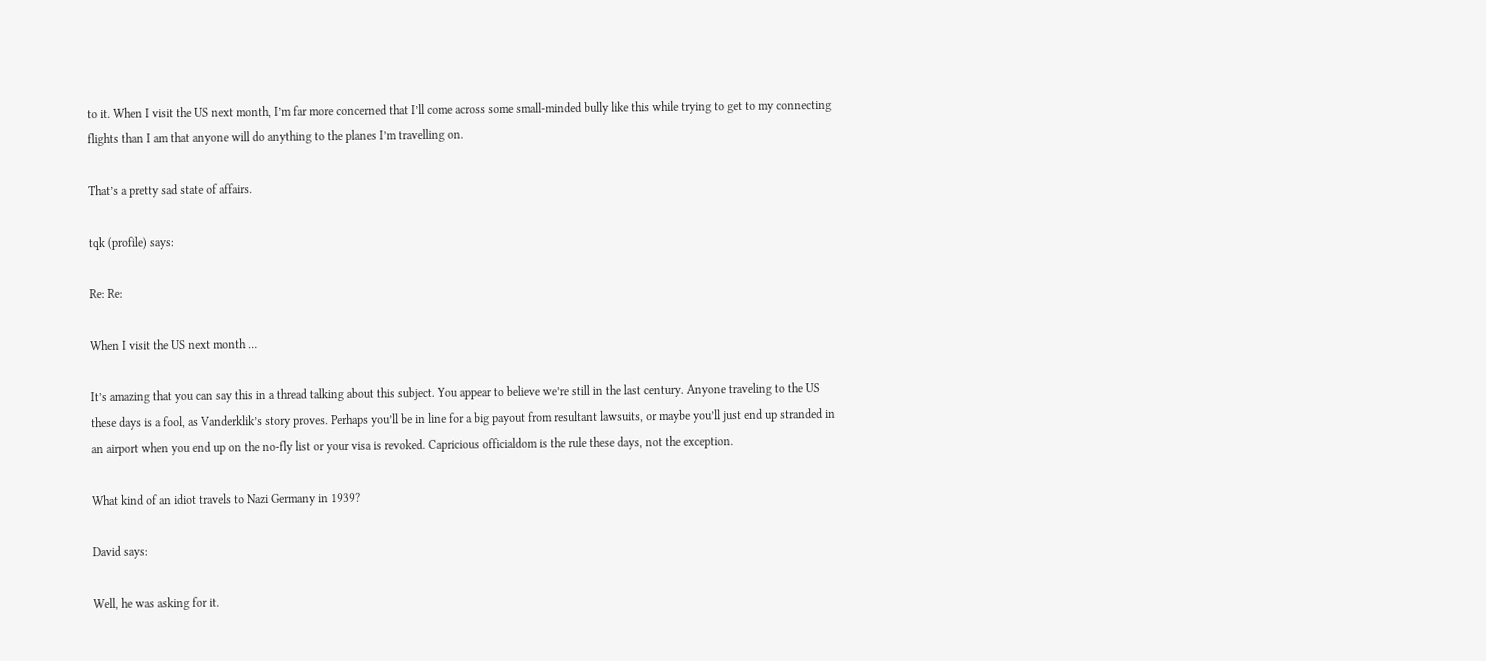to it. When I visit the US next month, I’m far more concerned that I’ll come across some small-minded bully like this while trying to get to my connecting flights than I am that anyone will do anything to the planes I’m travelling on.

That’s a pretty sad state of affairs.

tqk (profile) says:

Re: Re:

When I visit the US next month …

It’s amazing that you can say this in a thread talking about this subject. You appear to believe we’re still in the last century. Anyone traveling to the US these days is a fool, as Vanderklik’s story proves. Perhaps you’ll be in line for a big payout from resultant lawsuits, or maybe you’ll just end up stranded in an airport when you end up on the no-fly list or your visa is revoked. Capricious officialdom is the rule these days, not the exception.

What kind of an idiot travels to Nazi Germany in 1939?

David says:

Well, he was asking for it.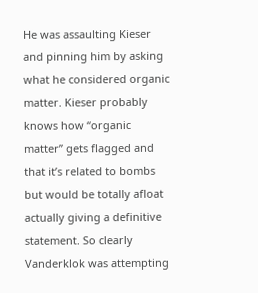He was assaulting Kieser and pinning him by asking what he considered organic matter. Kieser probably knows how “organic matter” gets flagged and that it’s related to bombs but would be totally afloat actually giving a definitive statement. So clearly Vanderklok was attempting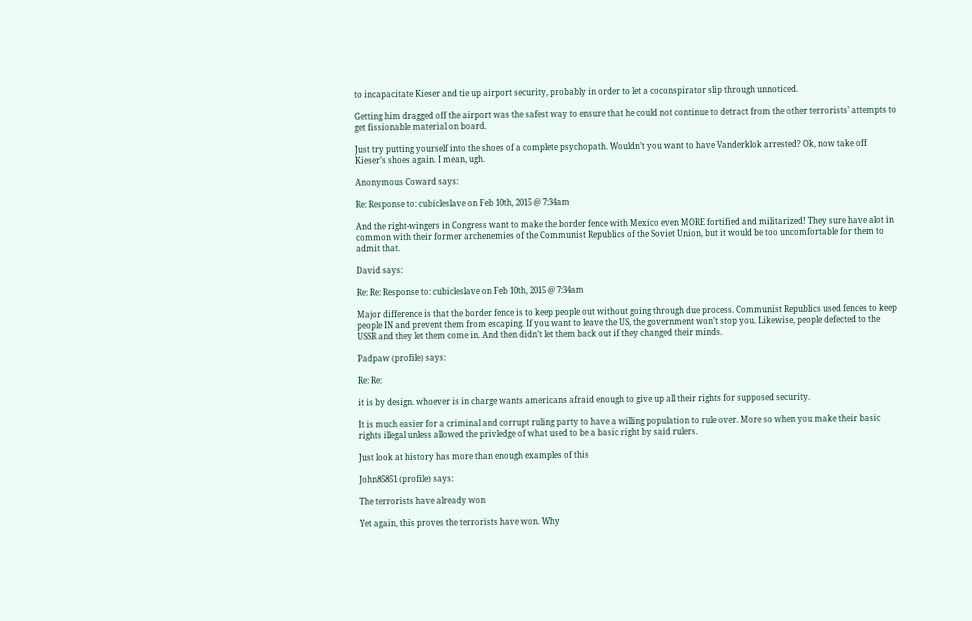to incapacitate Kieser and tie up airport security, probably in order to let a coconspirator slip through unnoticed.

Getting him dragged off the airport was the safest way to ensure that he could not continue to detract from the other terrorists’ attempts to get fissionable material on board.

Just try putting yourself into the shoes of a complete psychopath. Wouldn’t you want to have Vanderklok arrested? Ok, now take off Kieser’s shoes again. I mean, ugh.

Anonymous Coward says:

Re: Response to: cubicleslave on Feb 10th, 2015 @ 7:34am

And the right-wingers in Congress want to make the border fence with Mexico even MORE fortified and militarized! They sure have alot in common with their former archenemies of the Communist Republics of the Soviet Union, but it would be too uncomfortable for them to admit that.

David says:

Re: Re: Response to: cubicleslave on Feb 10th, 2015 @ 7:34am

Major difference is that the border fence is to keep people out without going through due process. Communist Republics used fences to keep people IN and prevent them from escaping. If you want to leave the US, the government won’t stop you. Likewise, people defected to the USSR and they let them come in. And then didn’t let them back out if they changed their minds.

Padpaw (profile) says:

Re: Re:

it is by design. whoever is in charge wants americans afraid enough to give up all their rights for supposed security.

It is much easier for a criminal and corrupt ruling party to have a willing population to rule over. More so when you make their basic rights illegal unless allowed the privledge of what used to be a basic right by said rulers.

Just look at history has more than enough examples of this

John85851 (profile) says:

The terrorists have already won

Yet again, this proves the terrorists have won. Why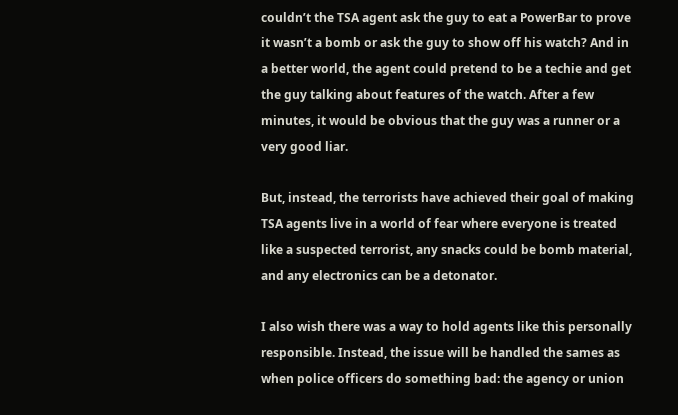couldn’t the TSA agent ask the guy to eat a PowerBar to prove it wasn’t a bomb or ask the guy to show off his watch? And in a better world, the agent could pretend to be a techie and get the guy talking about features of the watch. After a few minutes, it would be obvious that the guy was a runner or a very good liar.

But, instead, the terrorists have achieved their goal of making TSA agents live in a world of fear where everyone is treated like a suspected terrorist, any snacks could be bomb material, and any electronics can be a detonator.

I also wish there was a way to hold agents like this personally responsible. Instead, the issue will be handled the sames as when police officers do something bad: the agency or union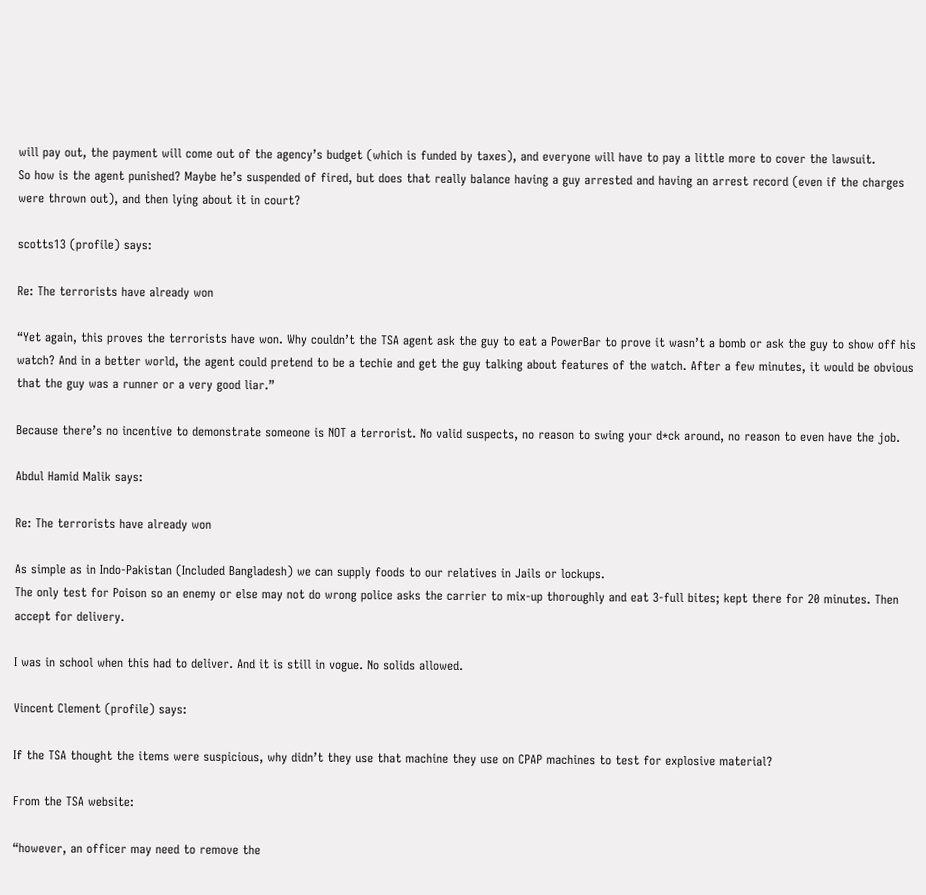will pay out, the payment will come out of the agency’s budget (which is funded by taxes), and everyone will have to pay a little more to cover the lawsuit.
So how is the agent punished? Maybe he’s suspended of fired, but does that really balance having a guy arrested and having an arrest record (even if the charges were thrown out), and then lying about it in court?

scotts13 (profile) says:

Re: The terrorists have already won

“Yet again, this proves the terrorists have won. Why couldn’t the TSA agent ask the guy to eat a PowerBar to prove it wasn’t a bomb or ask the guy to show off his watch? And in a better world, the agent could pretend to be a techie and get the guy talking about features of the watch. After a few minutes, it would be obvious that the guy was a runner or a very good liar.”

Because there’s no incentive to demonstrate someone is NOT a terrorist. No valid suspects, no reason to swing your d*ck around, no reason to even have the job.

Abdul Hamid Malik says:

Re: The terrorists have already won

As simple as in Indo-Pakistan (Included Bangladesh) we can supply foods to our relatives in Jails or lockups.
The only test for Poison so an enemy or else may not do wrong police asks the carrier to mix-up thoroughly and eat 3-full bites; kept there for 20 minutes. Then accept for delivery.

I was in school when this had to deliver. And it is still in vogue. No solids allowed.

Vincent Clement (profile) says:

If the TSA thought the items were suspicious, why didn’t they use that machine they use on CPAP machines to test for explosive material?

From the TSA website:

“however, an officer may need to remove the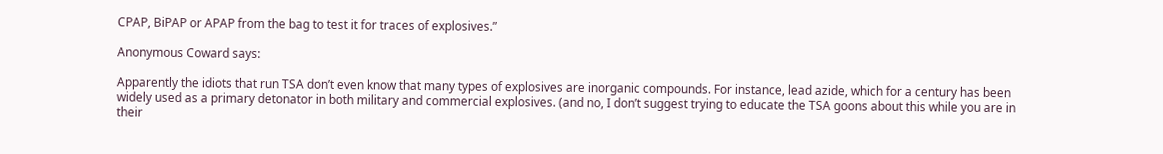CPAP, BiPAP or APAP from the bag to test it for traces of explosives.”

Anonymous Coward says:

Apparently the idiots that run TSA don’t even know that many types of explosives are inorganic compounds. For instance, lead azide, which for a century has been widely used as a primary detonator in both military and commercial explosives. (and no, I don’t suggest trying to educate the TSA goons about this while you are in their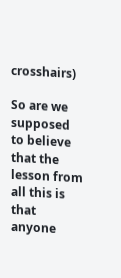crosshairs)

So are we supposed to believe that the lesson from all this is that anyone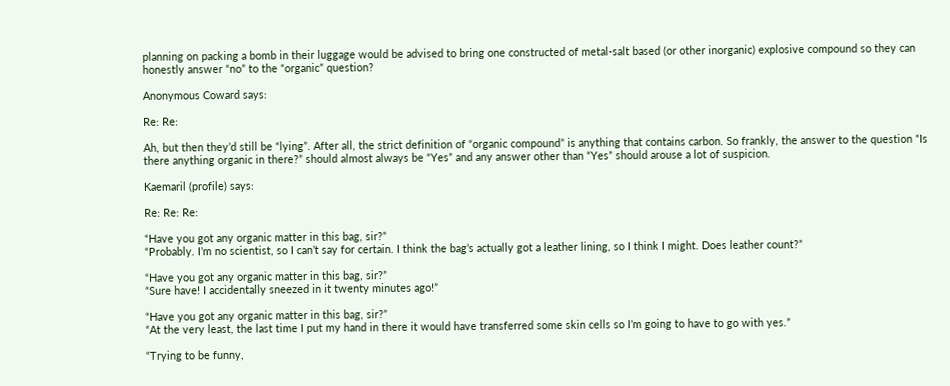planning on packing a bomb in their luggage would be advised to bring one constructed of metal-salt based (or other inorganic) explosive compound so they can honestly answer “no” to the “organic” question?

Anonymous Coward says:

Re: Re:

Ah, but then they’d still be “lying”. After all, the strict definition of “organic compound” is anything that contains carbon. So frankly, the answer to the question “Is there anything organic in there?” should almost always be “Yes” and any answer other than “Yes” should arouse a lot of suspicion.

Kaemaril (profile) says:

Re: Re: Re:

“Have you got any organic matter in this bag, sir?”
“Probably. I’m no scientist, so I can’t say for certain. I think the bag’s actually got a leather lining, so I think I might. Does leather count?”

“Have you got any organic matter in this bag, sir?”
“Sure have! I accidentally sneezed in it twenty minutes ago!”

“Have you got any organic matter in this bag, sir?”
“At the very least, the last time I put my hand in there it would have transferred some skin cells so I’m going to have to go with yes.”

“Trying to be funny,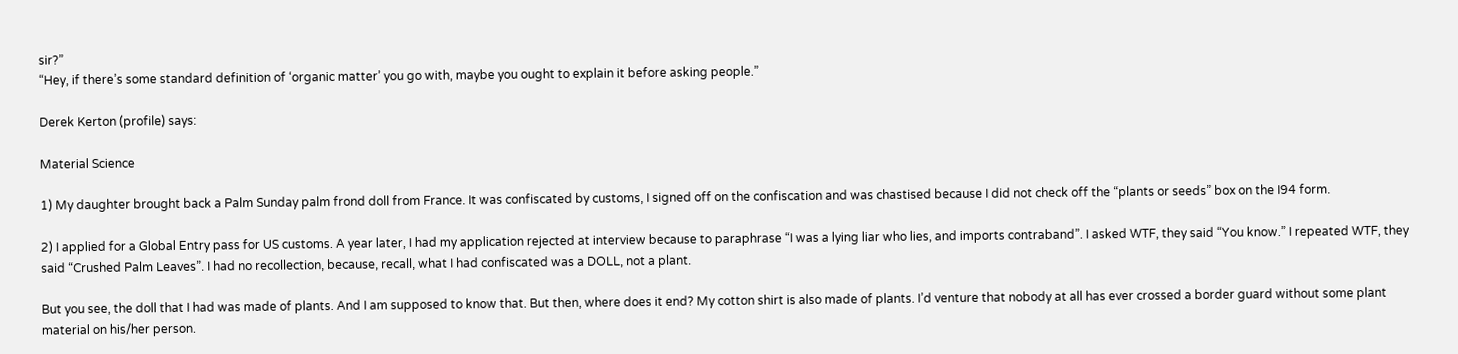sir?”
“Hey, if there’s some standard definition of ‘organic matter’ you go with, maybe you ought to explain it before asking people.”

Derek Kerton (profile) says:

Material Science

1) My daughter brought back a Palm Sunday palm frond doll from France. It was confiscated by customs, I signed off on the confiscation and was chastised because I did not check off the “plants or seeds” box on the I94 form.

2) I applied for a Global Entry pass for US customs. A year later, I had my application rejected at interview because to paraphrase “I was a lying liar who lies, and imports contraband”. I asked WTF, they said “You know.” I repeated WTF, they said “Crushed Palm Leaves”. I had no recollection, because, recall, what I had confiscated was a DOLL, not a plant.

But you see, the doll that I had was made of plants. And I am supposed to know that. But then, where does it end? My cotton shirt is also made of plants. I’d venture that nobody at all has ever crossed a border guard without some plant material on his/her person.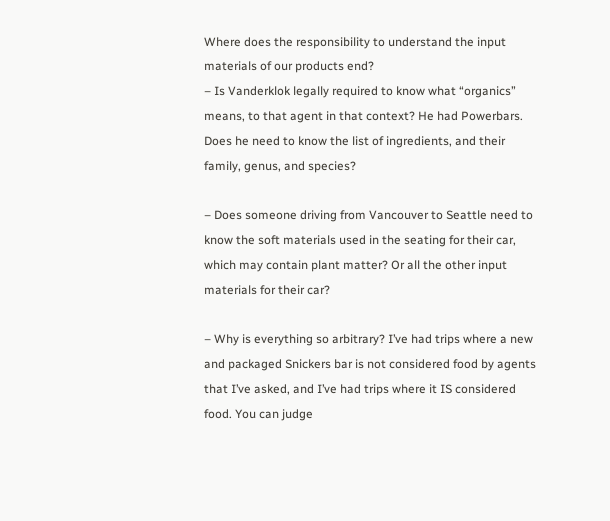Where does the responsibility to understand the input materials of our products end?
– Is Vanderklok legally required to know what “organics” means, to that agent in that context? He had Powerbars. Does he need to know the list of ingredients, and their family, genus, and species?

– Does someone driving from Vancouver to Seattle need to know the soft materials used in the seating for their car, which may contain plant matter? Or all the other input materials for their car?

– Why is everything so arbitrary? I’ve had trips where a new and packaged Snickers bar is not considered food by agents that I’ve asked, and I’ve had trips where it IS considered food. You can judge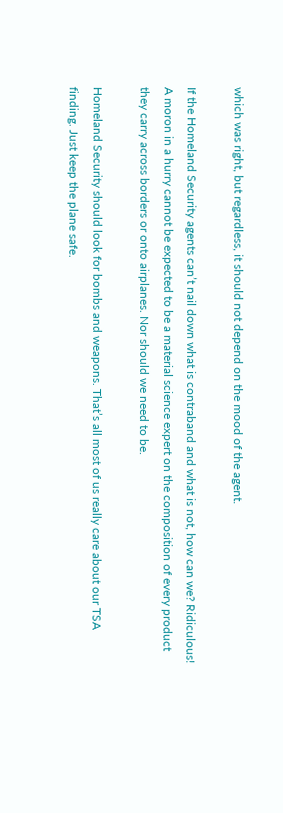which was right, but regardless, it should not depend on the mood of the agent.

If the Homeland Security agents can’t nail down what is contraband and what is not, how can we? Ridiculous! A moron in a hurry cannot be expected to be a material science expert on the composition of every product they carry across borders or onto airplanes. Nor should we need to be.

Homeland Security should look for bombs and weapons. That’s all most of us really care about our TSA finding. Just keep the plane safe.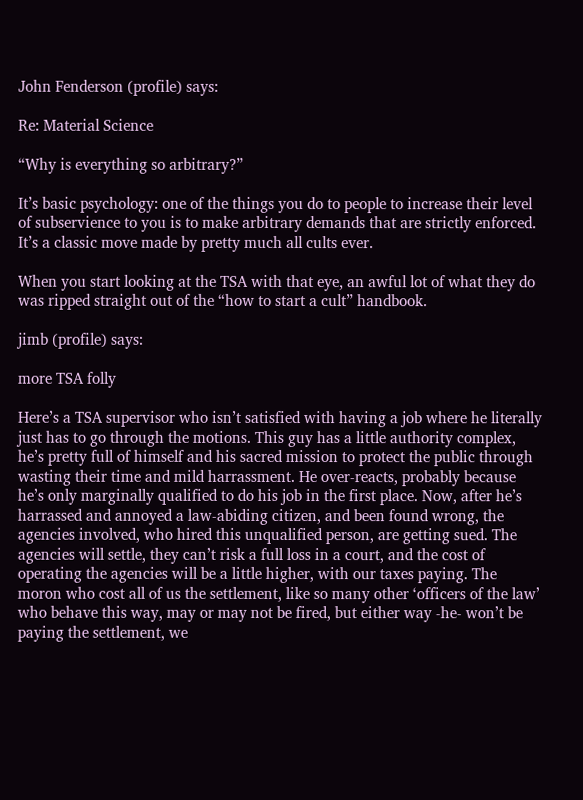John Fenderson (profile) says:

Re: Material Science

“Why is everything so arbitrary?”

It’s basic psychology: one of the things you do to people to increase their level of subservience to you is to make arbitrary demands that are strictly enforced. It’s a classic move made by pretty much all cults ever.

When you start looking at the TSA with that eye, an awful lot of what they do was ripped straight out of the “how to start a cult” handbook.

jimb (profile) says:

more TSA folly

Here’s a TSA supervisor who isn’t satisfied with having a job where he literally just has to go through the motions. This guy has a little authority complex, he’s pretty full of himself and his sacred mission to protect the public through wasting their time and mild harrassment. He over-reacts, probably because he’s only marginally qualified to do his job in the first place. Now, after he’s harrassed and annoyed a law-abiding citizen, and been found wrong, the agencies involved, who hired this unqualified person, are getting sued. The agencies will settle, they can’t risk a full loss in a court, and the cost of operating the agencies will be a little higher, with our taxes paying. The moron who cost all of us the settlement, like so many other ‘officers of the law’ who behave this way, may or may not be fired, but either way -he- won’t be paying the settlement, we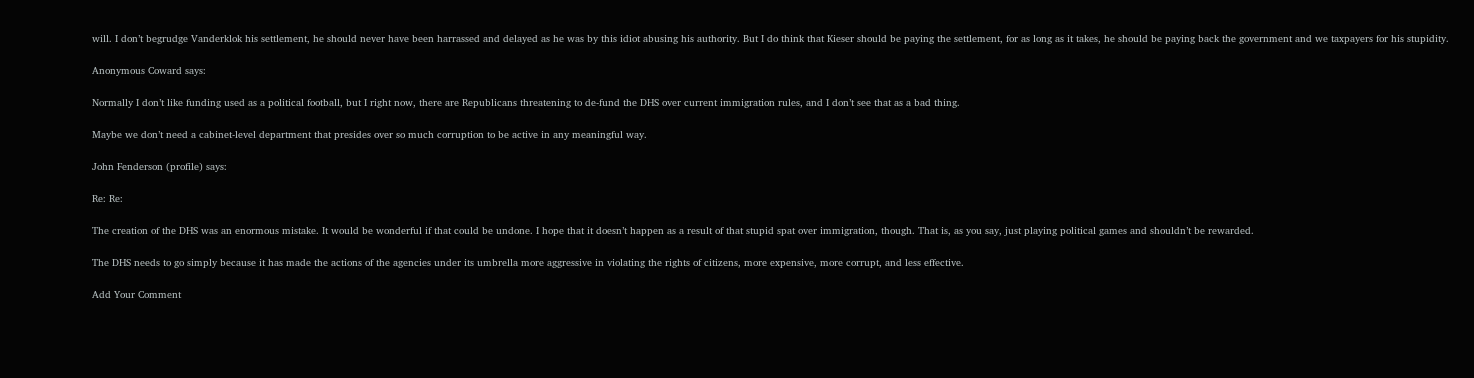will. I don’t begrudge Vanderklok his settlement, he should never have been harrassed and delayed as he was by this idiot abusing his authority. But I do think that Kieser should be paying the settlement, for as long as it takes, he should be paying back the government and we taxpayers for his stupidity.

Anonymous Coward says:

Normally I don’t like funding used as a political football, but I right now, there are Republicans threatening to de-fund the DHS over current immigration rules, and I don’t see that as a bad thing.

Maybe we don’t need a cabinet-level department that presides over so much corruption to be active in any meaningful way.

John Fenderson (profile) says:

Re: Re:

The creation of the DHS was an enormous mistake. It would be wonderful if that could be undone. I hope that it doesn’t happen as a result of that stupid spat over immigration, though. That is, as you say, just playing political games and shouldn’t be rewarded.

The DHS needs to go simply because it has made the actions of the agencies under its umbrella more aggressive in violating the rights of citizens, more expensive, more corrupt, and less effective.

Add Your Comment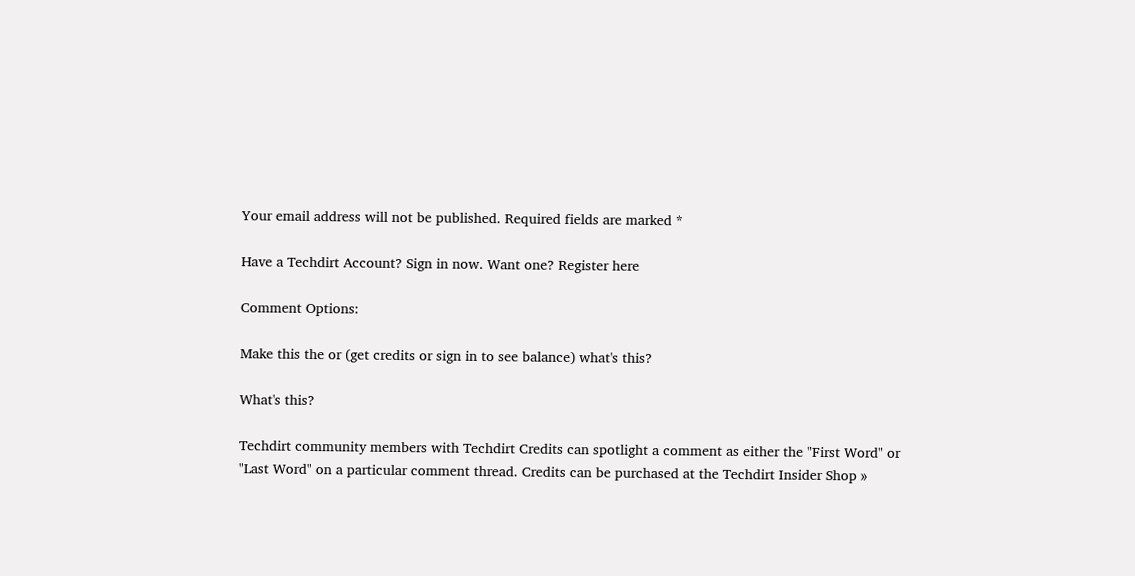Your email address will not be published. Required fields are marked *

Have a Techdirt Account? Sign in now. Want one? Register here

Comment Options:

Make this the or (get credits or sign in to see balance) what's this?

What's this?

Techdirt community members with Techdirt Credits can spotlight a comment as either the "First Word" or "Last Word" on a particular comment thread. Credits can be purchased at the Techdirt Insider Shop »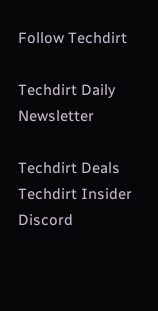Follow Techdirt

Techdirt Daily Newsletter

Techdirt Deals
Techdirt Insider Discord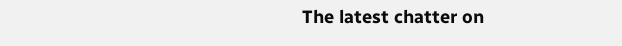The latest chatter on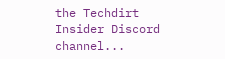the Techdirt Insider Discord channel...